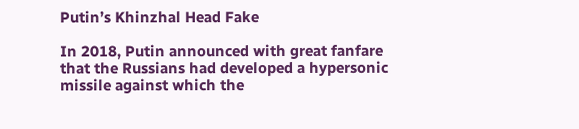Putin’s Khinzhal Head Fake

In 2018, Putin announced with great fanfare that the Russians had developed a hypersonic missile against which the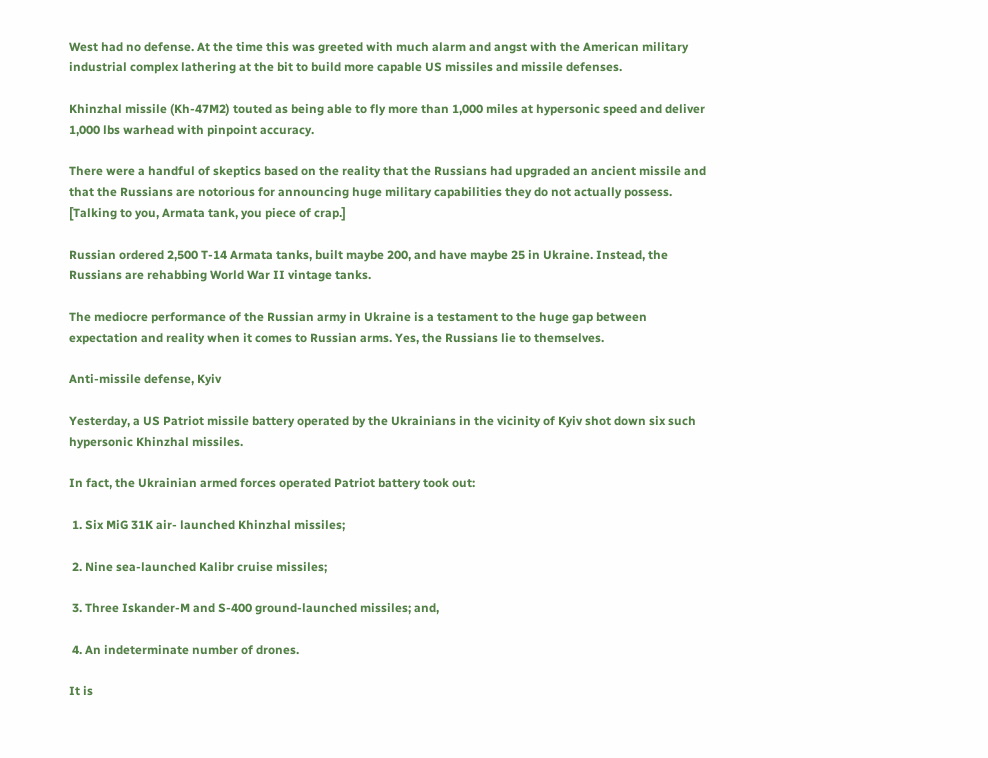West had no defense. At the time this was greeted with much alarm and angst with the American military industrial complex lathering at the bit to build more capable US missiles and missile defenses.

Khinzhal missile (Kh-47M2) touted as being able to fly more than 1,000 miles at hypersonic speed and deliver 1,000 lbs warhead with pinpoint accuracy.

There were a handful of skeptics based on the reality that the Russians had upgraded an ancient missile and that the Russians are notorious for announcing huge military capabilities they do not actually possess. [Talking to you, Armata tank, you piece of crap.]

Russian ordered 2,500 T-14 Armata tanks, built maybe 200, and have maybe 25 in Ukraine. Instead, the Russians are rehabbing World War II vintage tanks.

The mediocre performance of the Russian army in Ukraine is a testament to the huge gap between expectation and reality when it comes to Russian arms. Yes, the Russians lie to themselves.

Anti-missile defense, Kyiv

Yesterday, a US Patriot missile battery operated by the Ukrainians in the vicinity of Kyiv shot down six such hypersonic Khinzhal missiles.

In fact, the Ukrainian armed forces operated Patriot battery took out:

 1. Six MiG 31K air- launched Khinzhal missiles;

 2. Nine sea-launched Kalibr cruise missiles;

 3. Three Iskander-M and S-400 ground-launched missiles; and,

 4. An indeterminate number of drones.

It is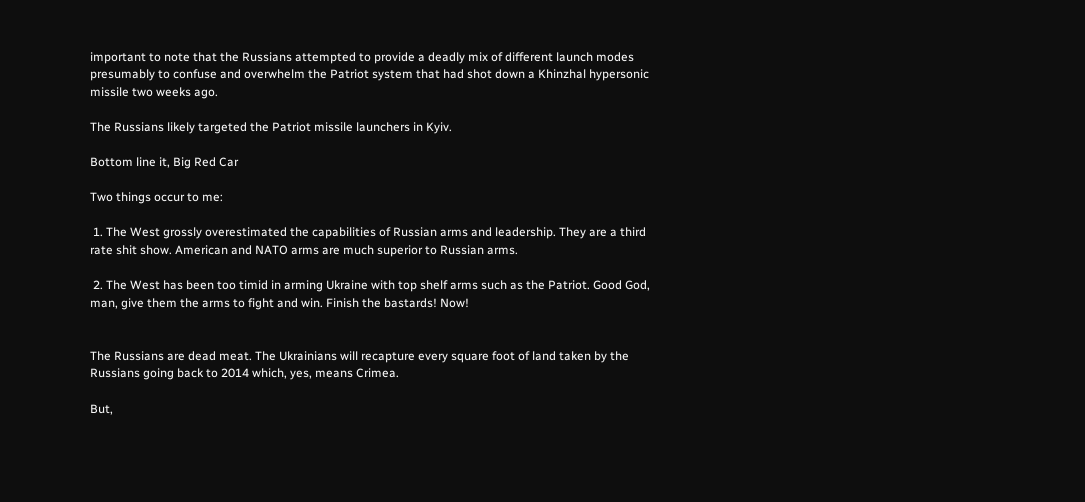important to note that the Russians attempted to provide a deadly mix of different launch modes presumably to confuse and overwhelm the Patriot system that had shot down a Khinzhal hypersonic missile two weeks ago.

The Russians likely targeted the Patriot missile launchers in Kyiv.

Bottom line it, Big Red Car

Two things occur to me:

 1. The West grossly overestimated the capabilities of Russian arms and leadership. They are a third rate shit show. American and NATO arms are much superior to Russian arms.

 2. The West has been too timid in arming Ukraine with top shelf arms such as the Patriot. Good God, man, give them the arms to fight and win. Finish the bastards! Now!


The Russians are dead meat. The Ukrainians will recapture every square foot of land taken by the Russians going back to 2014 which, yes, means Crimea.

But,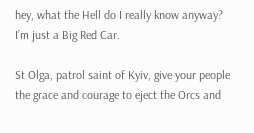hey, what the Hell do I really know anyway? I’m just a Big Red Car.

St Olga, patrol saint of Kyiv, give your people the grace and courage to eject the Orcs and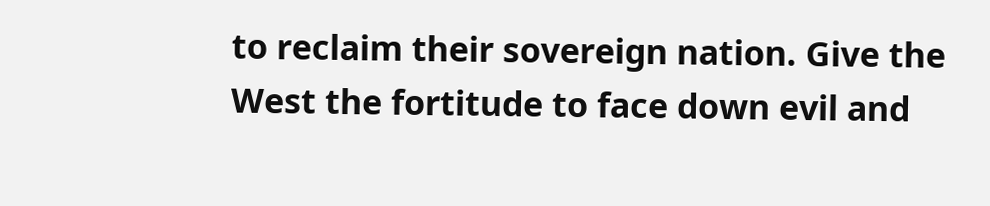to reclaim their sovereign nation. Give the West the fortitude to face down evil and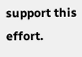support this effort.